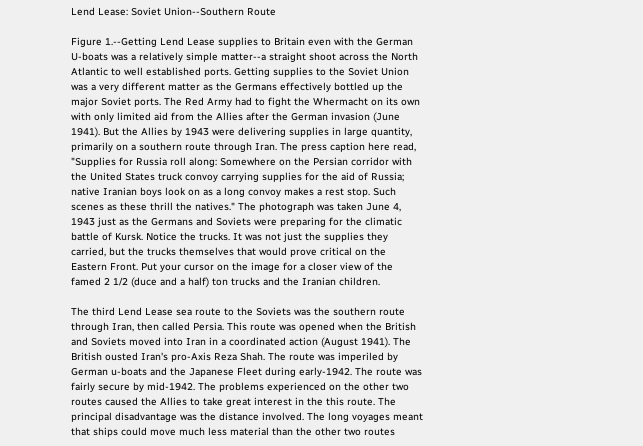Lend Lease: Soviet Union--Southern Route

Figure 1.--Getting Lend Lease supplies to Britain even with the German U-boats was a relatively simple matter--a straight shoot across the North Atlantic to well established ports. Getting supplies to the Soviet Union was a very different matter as the Germans effectively bottled up the major Soviet ports. The Red Army had to fight the Whermacht on its own with only limited aid from the Allies after the German invasion (June 1941). But the Allies by 1943 were delivering supplies in large quantity, primarily on a southern route through Iran. The press caption here read, "Supplies for Russia roll along: Somewhere on the Persian corridor with the United States truck convoy carrying supplies for the aid of Russia; native Iranian boys look on as a long convoy makes a rest stop. Such scenes as these thrill the natives." The photograph was taken June 4, 1943 just as the Germans and Soviets were preparing for the climatic battle of Kursk. Notice the trucks. It was not just the supplies they carried, but the trucks themselves that would prove critical on the Eastern Front. Put your cursor on the image for a closer view of the famed 2 1/2 (duce and a half) ton trucks and the Iranian children.

The third Lend Lease sea route to the Soviets was the southern route through Iran, then called Persia. This route was opened when the British and Soviets moved into Iran in a coordinated action (August 1941). The British ousted Iran's pro-Axis Reza Shah. The route was imperiled by German u-boats and the Japanese Fleet during early-1942. The route was fairly secure by mid-1942. The problems experienced on the other two routes caused the Allies to take great interest in the this route. The principal disadvantage was the distance involved. The long voyages meant that ships could move much less material than the other two routes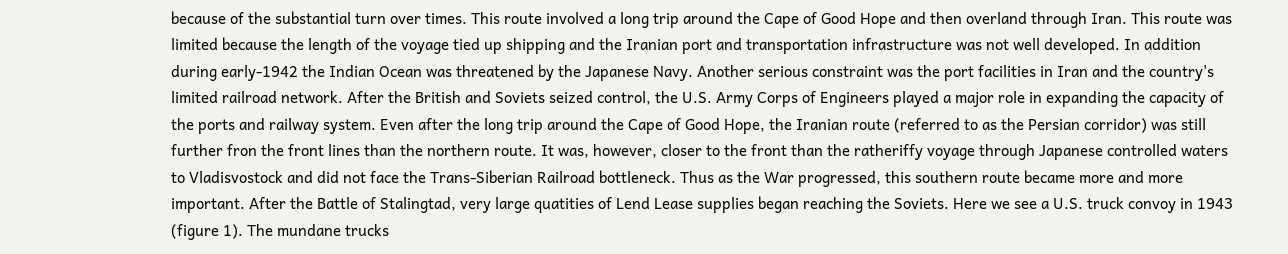because of the substantial turn over times. This route involved a long trip around the Cape of Good Hope and then overland through Iran. This route was limited because the length of the voyage tied up shipping and the Iranian port and transportation infrastructure was not well developed. In addition during early-1942 the Indian Ocean was threatened by the Japanese Navy. Another serious constraint was the port facilities in Iran and the country's limited railroad network. After the British and Soviets seized control, the U.S. Army Corps of Engineers played a major role in expanding the capacity of the ports and railway system. Even after the long trip around the Cape of Good Hope, the Iranian route (referred to as the Persian corridor) was still further fron the front lines than the northern route. It was, however, closer to the front than the ratheriffy voyage through Japanese controlled waters to Vladisvostock and did not face the Trans-Siberian Railroad bottleneck. Thus as the War progressed, this southern route became more and more important. After the Battle of Stalingtad, very large quatities of Lend Lease supplies began reaching the Soviets. Here we see a U.S. truck convoy in 1943 (figure 1). The mundane trucks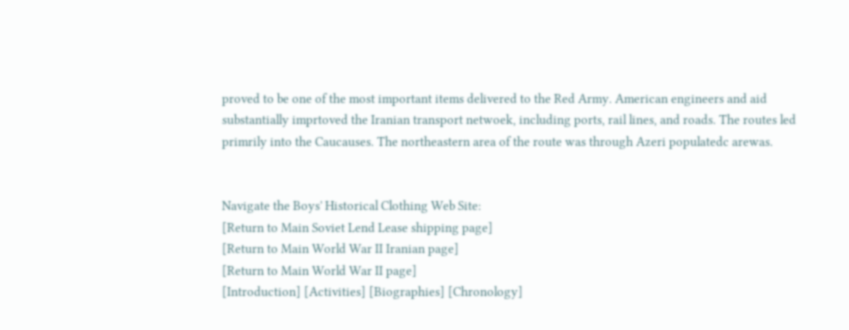proved to be one of the most important items delivered to the Red Army. American engineers and aid substantially imprtoved the Iranian transport netwoek, including ports, rail lines, and roads. The routes led primrily into the Caucauses. The northeastern area of the route was through Azeri populatedc arewas.


Navigate the Boys' Historical Clothing Web Site:
[Return to Main Soviet Lend Lease shipping page]
[Return to Main World War II Iranian page]
[Return to Main World War II page]
[Introduction] [Activities] [Biographies] [Chronology]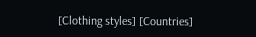[Clothing styles] [Countries]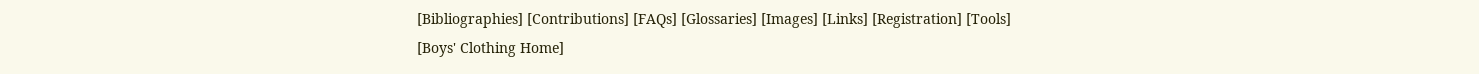[Bibliographies] [Contributions] [FAQs] [Glossaries] [Images] [Links] [Registration] [Tools]
[Boys' Clothing Home]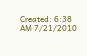Created: 6:38 AM 7/21/2010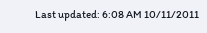Last updated: 6:08 AM 10/11/2011